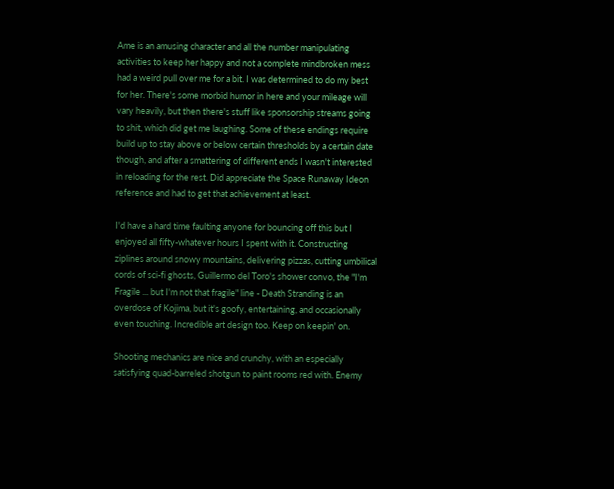Ame is an amusing character and all the number manipulating activities to keep her happy and not a complete mindbroken mess had a weird pull over me for a bit. I was determined to do my best for her. There's some morbid humor in here and your mileage will vary heavily, but then there's stuff like sponsorship streams going to shit, which did get me laughing. Some of these endings require build up to stay above or below certain thresholds by a certain date though, and after a smattering of different ends I wasn't interested in reloading for the rest. Did appreciate the Space Runaway Ideon reference and had to get that achievement at least.

I'd have a hard time faulting anyone for bouncing off this but I enjoyed all fifty-whatever hours I spent with it. Constructing ziplines around snowy mountains, delivering pizzas, cutting umbilical cords of sci-fi ghosts, Guillermo del Toro's shower convo, the "I'm Fragile ... but I'm not that fragile" line - Death Stranding is an overdose of Kojima, but it's goofy, entertaining, and occasionally even touching. Incredible art design too. Keep on keepin' on.

Shooting mechanics are nice and crunchy, with an especially satisfying quad-barreled shotgun to paint rooms red with. Enemy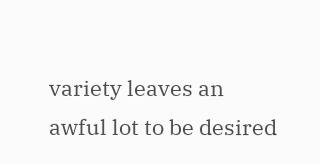variety leaves an awful lot to be desired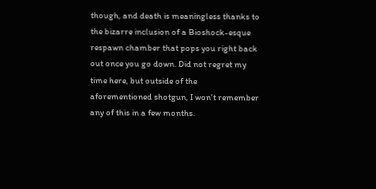though, and death is meaningless thanks to the bizarre inclusion of a Bioshock-esque respawn chamber that pops you right back out once you go down. Did not regret my time here, but outside of the aforementioned shotgun, I won't remember any of this in a few months.